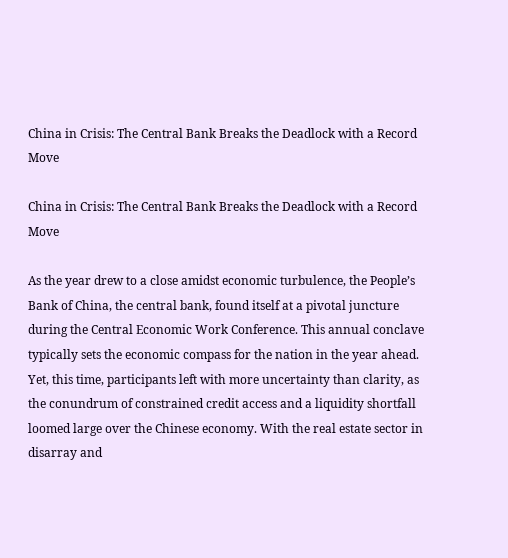China in Crisis: The Central Bank Breaks the Deadlock with a Record Move

China in Crisis: The Central Bank Breaks the Deadlock with a Record Move

As the year drew to a close amidst economic turbulence, the People’s Bank of China, the central bank, found itself at a pivotal juncture during the Central Economic Work Conference. This annual conclave typically sets the economic compass for the nation in the year ahead. Yet, this time, participants left with more uncertainty than clarity, as the conundrum of constrained credit access and a liquidity shortfall loomed large over the Chinese economy. With the real estate sector in disarray and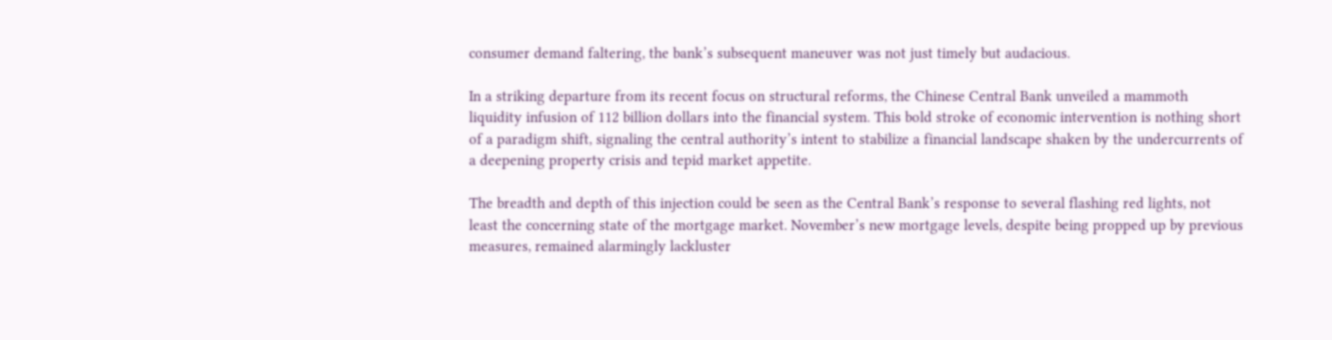consumer demand faltering, the bank’s subsequent maneuver was not just timely but audacious.

In a striking departure from its recent focus on structural reforms, the Chinese Central Bank unveiled a mammoth liquidity infusion of 112 billion dollars into the financial system. This bold stroke of economic intervention is nothing short of a paradigm shift, signaling the central authority’s intent to stabilize a financial landscape shaken by the undercurrents of a deepening property crisis and tepid market appetite.

The breadth and depth of this injection could be seen as the Central Bank’s response to several flashing red lights, not least the concerning state of the mortgage market. November’s new mortgage levels, despite being propped up by previous measures, remained alarmingly lackluster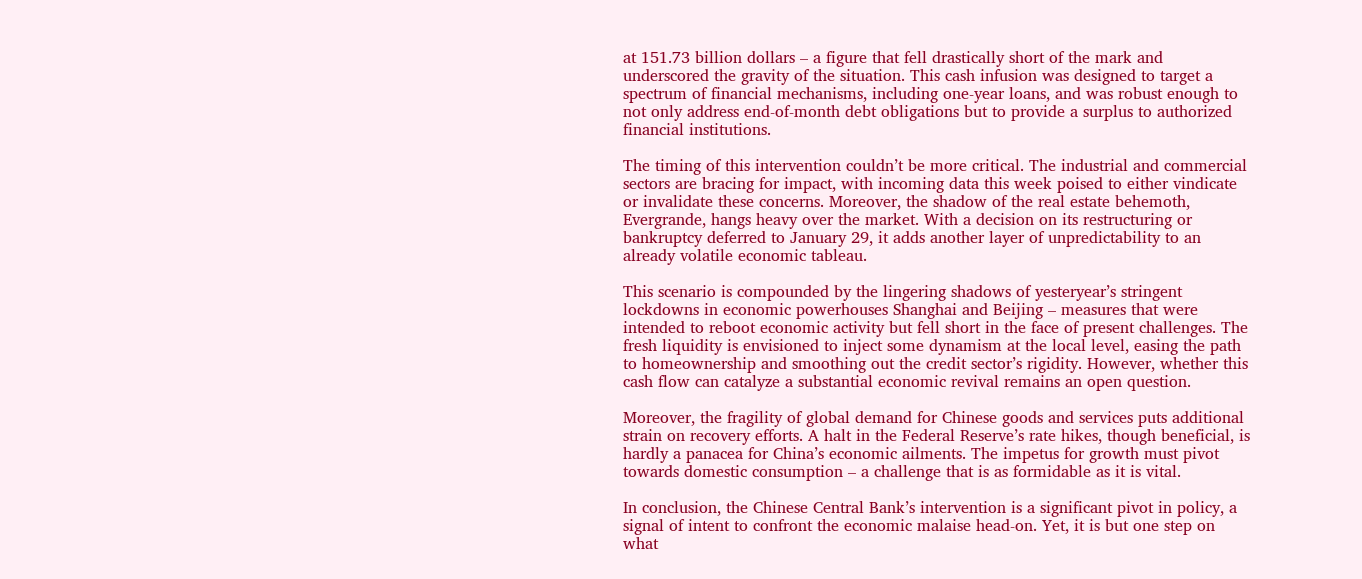at 151.73 billion dollars – a figure that fell drastically short of the mark and underscored the gravity of the situation. This cash infusion was designed to target a spectrum of financial mechanisms, including one-year loans, and was robust enough to not only address end-of-month debt obligations but to provide a surplus to authorized financial institutions.

The timing of this intervention couldn’t be more critical. The industrial and commercial sectors are bracing for impact, with incoming data this week poised to either vindicate or invalidate these concerns. Moreover, the shadow of the real estate behemoth, Evergrande, hangs heavy over the market. With a decision on its restructuring or bankruptcy deferred to January 29, it adds another layer of unpredictability to an already volatile economic tableau.

This scenario is compounded by the lingering shadows of yesteryear’s stringent lockdowns in economic powerhouses Shanghai and Beijing – measures that were intended to reboot economic activity but fell short in the face of present challenges. The fresh liquidity is envisioned to inject some dynamism at the local level, easing the path to homeownership and smoothing out the credit sector’s rigidity. However, whether this cash flow can catalyze a substantial economic revival remains an open question.

Moreover, the fragility of global demand for Chinese goods and services puts additional strain on recovery efforts. A halt in the Federal Reserve’s rate hikes, though beneficial, is hardly a panacea for China’s economic ailments. The impetus for growth must pivot towards domestic consumption – a challenge that is as formidable as it is vital.

In conclusion, the Chinese Central Bank’s intervention is a significant pivot in policy, a signal of intent to confront the economic malaise head-on. Yet, it is but one step on what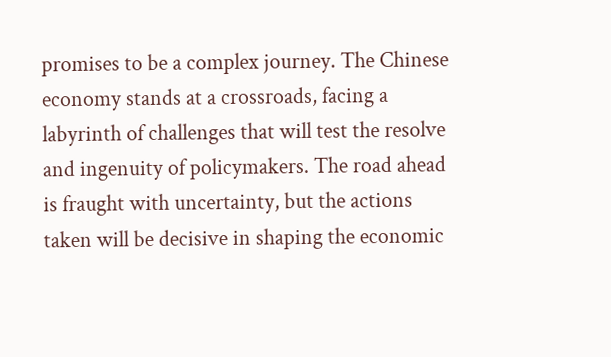promises to be a complex journey. The Chinese economy stands at a crossroads, facing a labyrinth of challenges that will test the resolve and ingenuity of policymakers. The road ahead is fraught with uncertainty, but the actions taken will be decisive in shaping the economic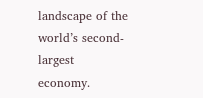landscape of the world’s second-largest economy.